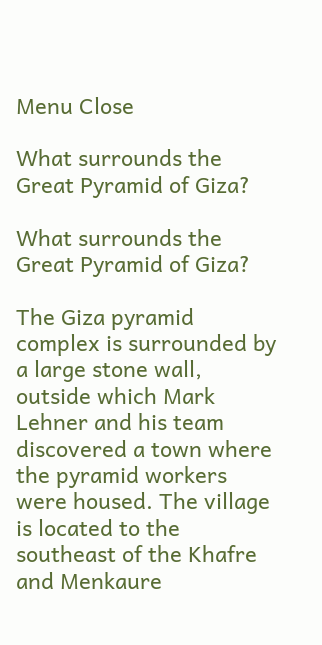Menu Close

What surrounds the Great Pyramid of Giza?

What surrounds the Great Pyramid of Giza?

The Giza pyramid complex is surrounded by a large stone wall, outside which Mark Lehner and his team discovered a town where the pyramid workers were housed. The village is located to the southeast of the Khafre and Menkaure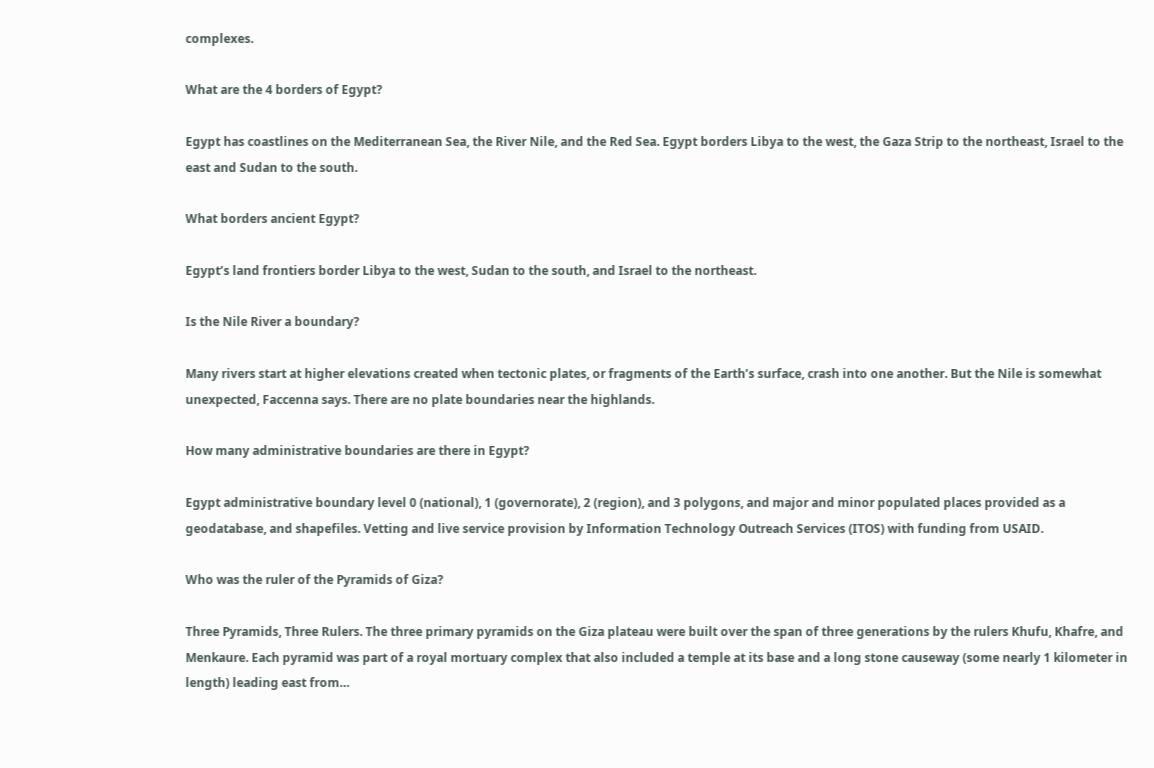complexes.

What are the 4 borders of Egypt?

Egypt has coastlines on the Mediterranean Sea, the River Nile, and the Red Sea. Egypt borders Libya to the west, the Gaza Strip to the northeast, Israel to the east and Sudan to the south.

What borders ancient Egypt?

Egypt’s land frontiers border Libya to the west, Sudan to the south, and Israel to the northeast.

Is the Nile River a boundary?

Many rivers start at higher elevations created when tectonic plates, or fragments of the Earth’s surface, crash into one another. But the Nile is somewhat unexpected, Faccenna says. There are no plate boundaries near the highlands.

How many administrative boundaries are there in Egypt?

Egypt administrative boundary level 0 (national), 1 (governorate), 2 (region), and 3 polygons, and major and minor populated places provided as a geodatabase, and shapefiles. Vetting and live service provision by Information Technology Outreach Services (ITOS) with funding from USAID.

Who was the ruler of the Pyramids of Giza?

Three Pyramids, Three Rulers. The three primary pyramids on the Giza plateau were built over the span of three generations by the rulers Khufu, Khafre, and Menkaure. Each pyramid was part of a royal mortuary complex that also included a temple at its base and a long stone causeway (some nearly 1 kilometer in length) leading east from…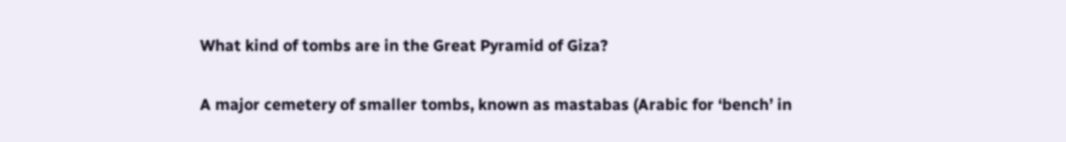What kind of tombs are in the Great Pyramid of Giza?

A major cemetery of smaller tombs, known as mastabas (Arabic for ‘bench’ in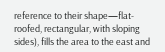reference to their shape—flat-roofed, rectangular, with sloping sides), fills the area to the east and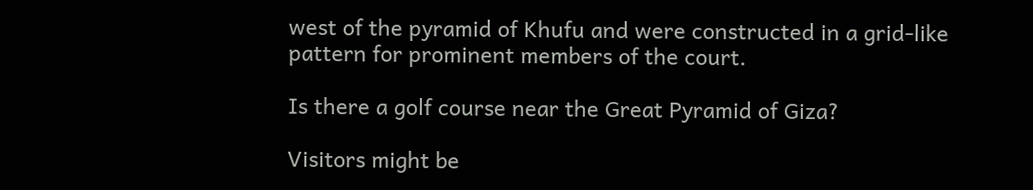west of the pyramid of Khufu and were constructed in a grid-like pattern for prominent members of the court.

Is there a golf course near the Great Pyramid of Giza?

Visitors might be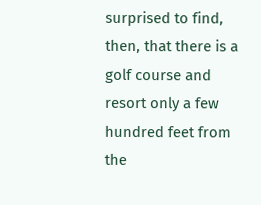surprised to find, then, that there is a golf course and resort only a few hundred feet from the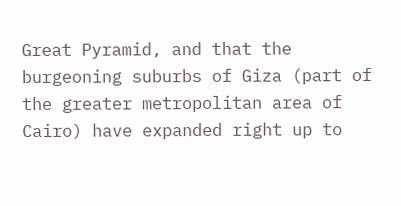Great Pyramid, and that the burgeoning suburbs of Giza (part of the greater metropolitan area of Cairo) have expanded right up to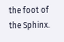the foot of the Sphinx.